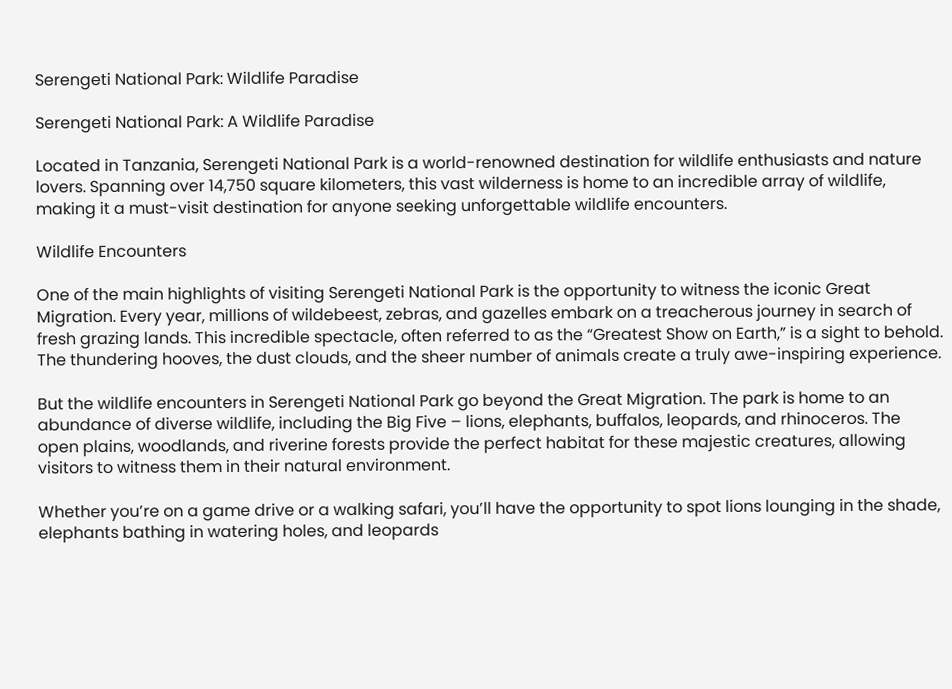Serengeti National Park: Wildlife Paradise

Serengeti National Park: A Wildlife Paradise

Located in Tanzania, Serengeti National Park is a world-renowned destination for wildlife enthusiasts and nature lovers. Spanning over 14,750 square kilometers, this vast wilderness is home to an incredible array of wildlife, making it a must-visit destination for anyone seeking unforgettable wildlife encounters.

Wildlife Encounters

One of the main highlights of visiting Serengeti National Park is the opportunity to witness the iconic Great Migration. Every year, millions of wildebeest, zebras, and gazelles embark on a treacherous journey in search of fresh grazing lands. This incredible spectacle, often referred to as the “Greatest Show on Earth,” is a sight to behold. The thundering hooves, the dust clouds, and the sheer number of animals create a truly awe-inspiring experience.

But the wildlife encounters in Serengeti National Park go beyond the Great Migration. The park is home to an abundance of diverse wildlife, including the Big Five – lions, elephants, buffalos, leopards, and rhinoceros. The open plains, woodlands, and riverine forests provide the perfect habitat for these majestic creatures, allowing visitors to witness them in their natural environment.

Whether you’re on a game drive or a walking safari, you’ll have the opportunity to spot lions lounging in the shade, elephants bathing in watering holes, and leopards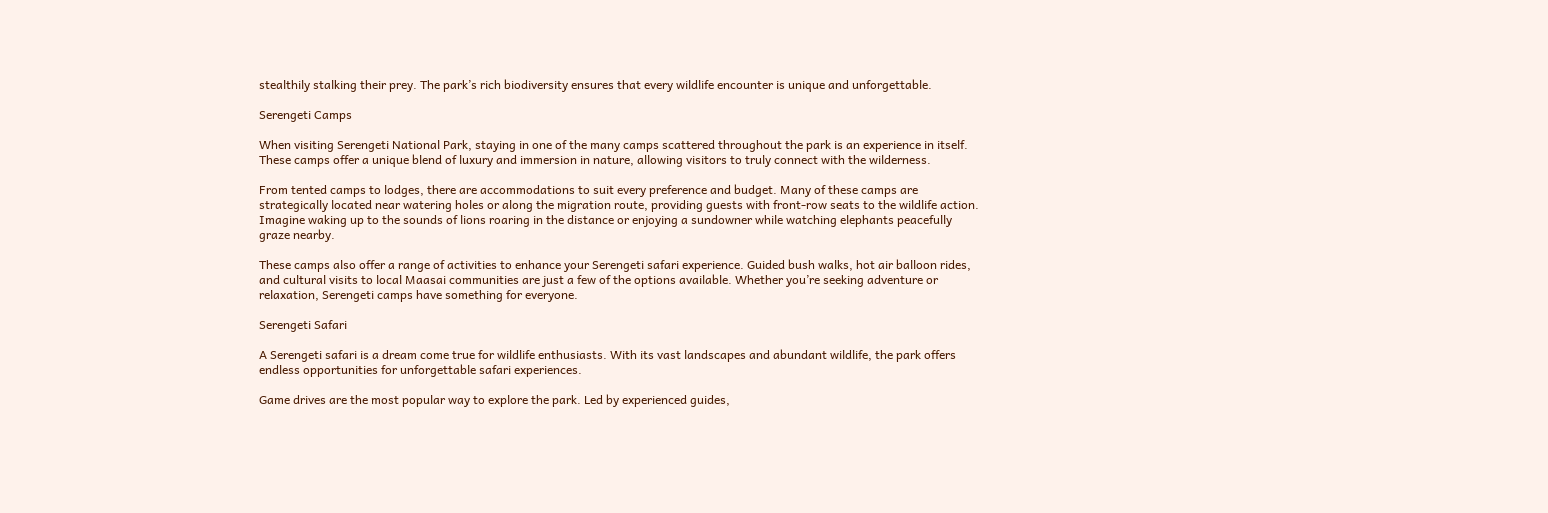stealthily stalking their prey. The park’s rich biodiversity ensures that every wildlife encounter is unique and unforgettable.

Serengeti Camps

When visiting Serengeti National Park, staying in one of the many camps scattered throughout the park is an experience in itself. These camps offer a unique blend of luxury and immersion in nature, allowing visitors to truly connect with the wilderness.

From tented camps to lodges, there are accommodations to suit every preference and budget. Many of these camps are strategically located near watering holes or along the migration route, providing guests with front-row seats to the wildlife action. Imagine waking up to the sounds of lions roaring in the distance or enjoying a sundowner while watching elephants peacefully graze nearby.

These camps also offer a range of activities to enhance your Serengeti safari experience. Guided bush walks, hot air balloon rides, and cultural visits to local Maasai communities are just a few of the options available. Whether you’re seeking adventure or relaxation, Serengeti camps have something for everyone.

Serengeti Safari

A Serengeti safari is a dream come true for wildlife enthusiasts. With its vast landscapes and abundant wildlife, the park offers endless opportunities for unforgettable safari experiences.

Game drives are the most popular way to explore the park. Led by experienced guides,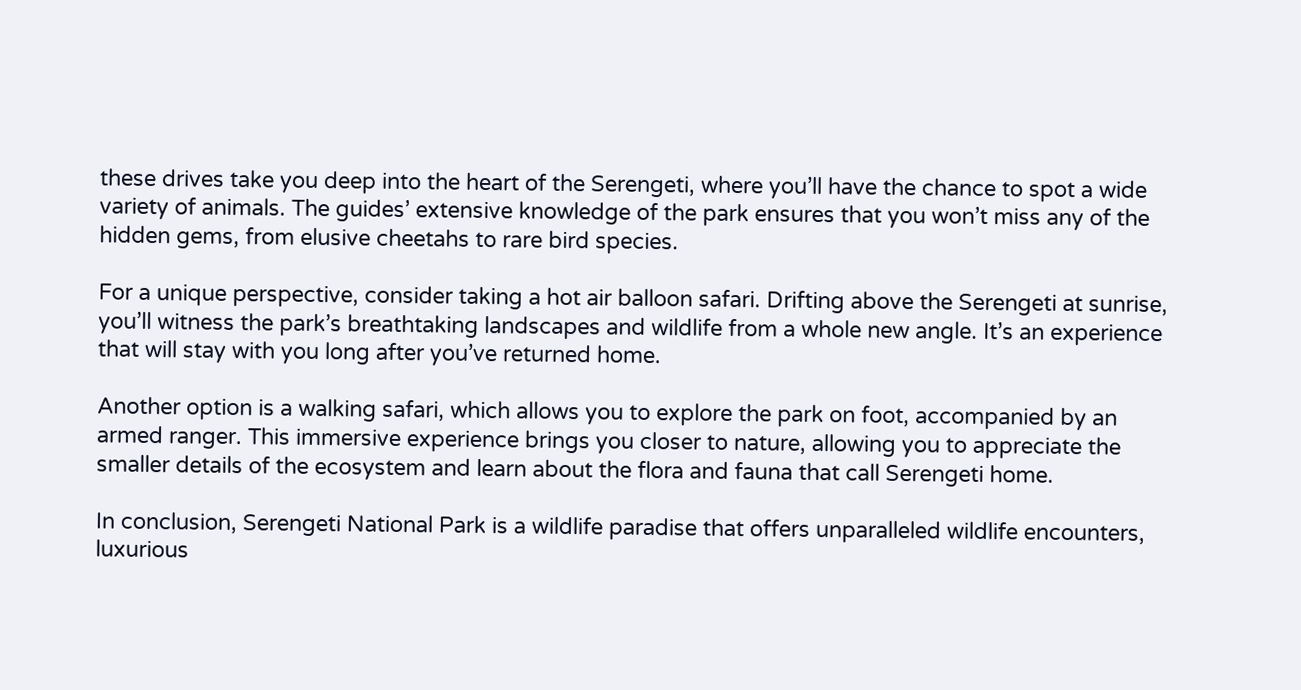these drives take you deep into the heart of the Serengeti, where you’ll have the chance to spot a wide variety of animals. The guides’ extensive knowledge of the park ensures that you won’t miss any of the hidden gems, from elusive cheetahs to rare bird species.

For a unique perspective, consider taking a hot air balloon safari. Drifting above the Serengeti at sunrise, you’ll witness the park’s breathtaking landscapes and wildlife from a whole new angle. It’s an experience that will stay with you long after you’ve returned home.

Another option is a walking safari, which allows you to explore the park on foot, accompanied by an armed ranger. This immersive experience brings you closer to nature, allowing you to appreciate the smaller details of the ecosystem and learn about the flora and fauna that call Serengeti home.

In conclusion, Serengeti National Park is a wildlife paradise that offers unparalleled wildlife encounters, luxurious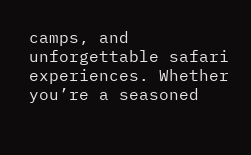camps, and unforgettable safari experiences. Whether you’re a seasoned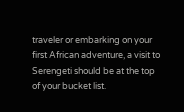traveler or embarking on your first African adventure, a visit to Serengeti should be at the top of your bucket list.